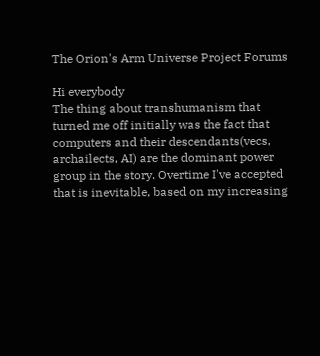The Orion's Arm Universe Project Forums

Hi everybody
The thing about transhumanism that turned me off initially was the fact that computers and their descendants(vecs, archailects, AI) are the dominant power group in the story. Overtime I've accepted that is inevitable, based on my increasing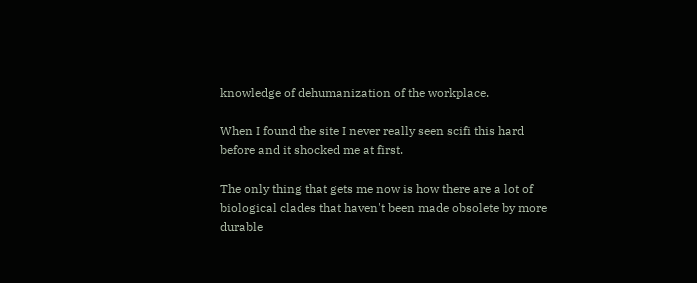knowledge of dehumanization of the workplace.

When I found the site I never really seen scifi this hard before and it shocked me at first.

The only thing that gets me now is how there are a lot of biological clades that haven't been made obsolete by more durable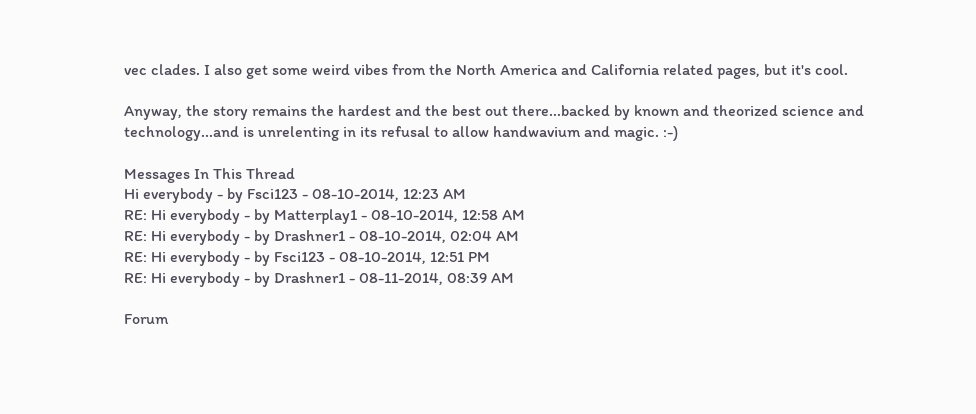vec clades. I also get some weird vibes from the North America and California related pages, but it's cool.

Anyway, the story remains the hardest and the best out there...backed by known and theorized science and technology...and is unrelenting in its refusal to allow handwavium and magic. :-)

Messages In This Thread
Hi everybody - by Fsci123 - 08-10-2014, 12:23 AM
RE: Hi everybody - by Matterplay1 - 08-10-2014, 12:58 AM
RE: Hi everybody - by Drashner1 - 08-10-2014, 02:04 AM
RE: Hi everybody - by Fsci123 - 08-10-2014, 12:51 PM
RE: Hi everybody - by Drashner1 - 08-11-2014, 08:39 AM

Forum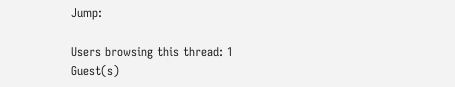Jump:

Users browsing this thread: 1 Guest(s)